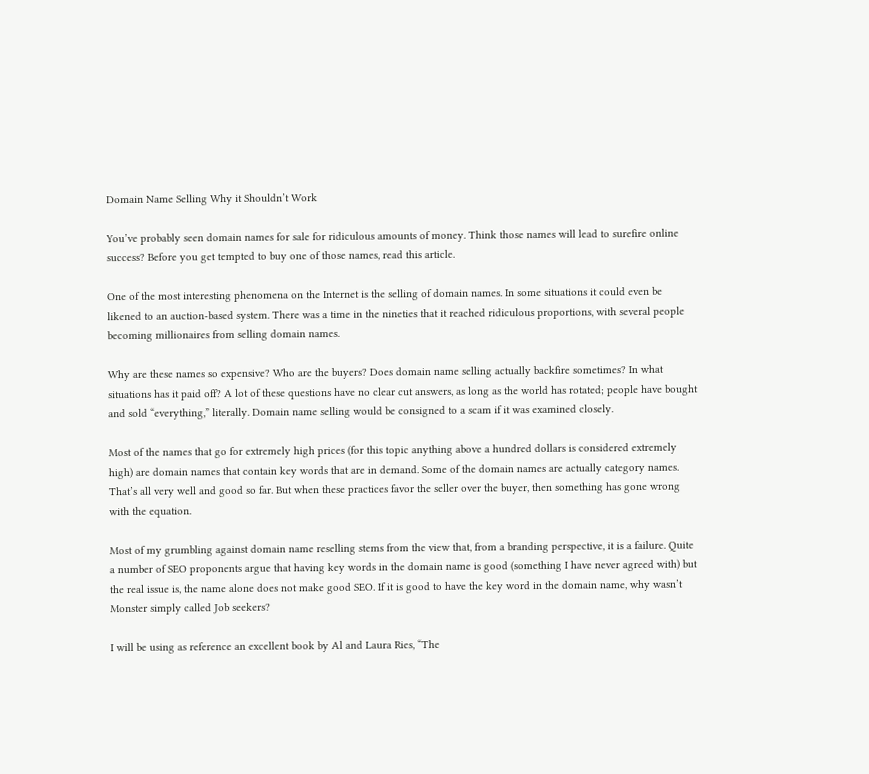Domain Name Selling Why it Shouldn’t Work

You’ve probably seen domain names for sale for ridiculous amounts of money. Think those names will lead to surefire online success? Before you get tempted to buy one of those names, read this article.

One of the most interesting phenomena on the Internet is the selling of domain names. In some situations it could even be likened to an auction-based system. There was a time in the nineties that it reached ridiculous proportions, with several people becoming millionaires from selling domain names.

Why are these names so expensive? Who are the buyers? Does domain name selling actually backfire sometimes? In what situations has it paid off? A lot of these questions have no clear cut answers, as long as the world has rotated; people have bought and sold “everything,” literally. Domain name selling would be consigned to a scam if it was examined closely.

Most of the names that go for extremely high prices (for this topic anything above a hundred dollars is considered extremely high) are domain names that contain key words that are in demand. Some of the domain names are actually category names. That’s all very well and good so far. But when these practices favor the seller over the buyer, then something has gone wrong with the equation.

Most of my grumbling against domain name reselling stems from the view that, from a branding perspective, it is a failure. Quite a number of SEO proponents argue that having key words in the domain name is good (something I have never agreed with) but the real issue is, the name alone does not make good SEO. If it is good to have the key word in the domain name, why wasn’t Monster simply called Job seekers?

I will be using as reference an excellent book by Al and Laura Ries, “The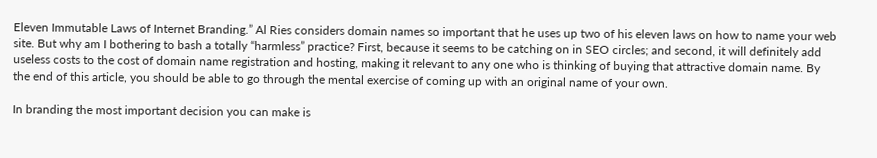Eleven Immutable Laws of Internet Branding.” Al Ries considers domain names so important that he uses up two of his eleven laws on how to name your web site. But why am I bothering to bash a totally “harmless” practice? First, because it seems to be catching on in SEO circles; and second, it will definitely add useless costs to the cost of domain name registration and hosting, making it relevant to any one who is thinking of buying that attractive domain name. By the end of this article, you should be able to go through the mental exercise of coming up with an original name of your own.

In branding the most important decision you can make is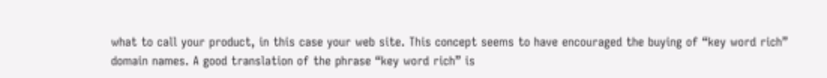what to call your product, in this case your web site. This concept seems to have encouraged the buying of “key word rich” domain names. A good translation of the phrase “key word rich” is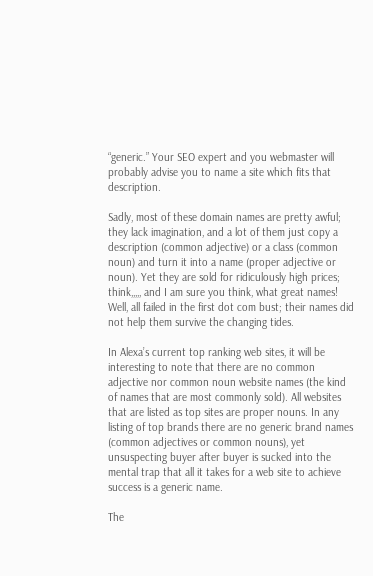“generic.” Your SEO expert and you webmaster will probably advise you to name a site which fits that description.

Sadly, most of these domain names are pretty awful; they lack imagination, and a lot of them just copy a description (common adjective) or a class (common noun) and turn it into a name (proper adjective or noun). Yet they are sold for ridiculously high prices; think,,,,, and I am sure you think, what great names! Well, all failed in the first dot com bust; their names did not help them survive the changing tides.

In Alexa’s current top ranking web sites, it will be interesting to note that there are no common adjective nor common noun website names (the kind of names that are most commonly sold). All websites that are listed as top sites are proper nouns. In any listing of top brands there are no generic brand names (common adjectives or common nouns), yet unsuspecting buyer after buyer is sucked into the mental trap that all it takes for a web site to achieve success is a generic name.

The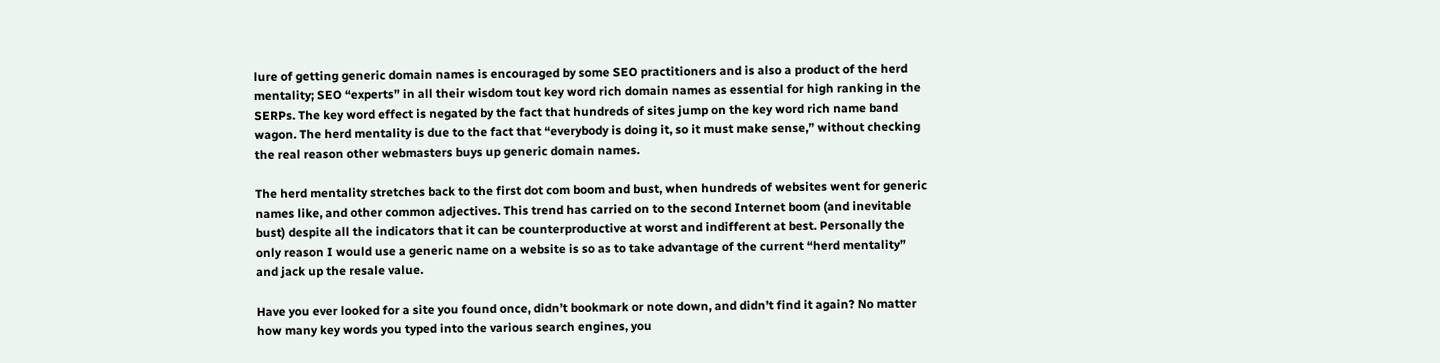lure of getting generic domain names is encouraged by some SEO practitioners and is also a product of the herd mentality; SEO “experts” in all their wisdom tout key word rich domain names as essential for high ranking in the SERPs. The key word effect is negated by the fact that hundreds of sites jump on the key word rich name band wagon. The herd mentality is due to the fact that “everybody is doing it, so it must make sense,” without checking the real reason other webmasters buys up generic domain names.

The herd mentality stretches back to the first dot com boom and bust, when hundreds of websites went for generic names like, and other common adjectives. This trend has carried on to the second Internet boom (and inevitable bust) despite all the indicators that it can be counterproductive at worst and indifferent at best. Personally the only reason I would use a generic name on a website is so as to take advantage of the current “herd mentality” and jack up the resale value.

Have you ever looked for a site you found once, didn’t bookmark or note down, and didn’t find it again? No matter how many key words you typed into the various search engines, you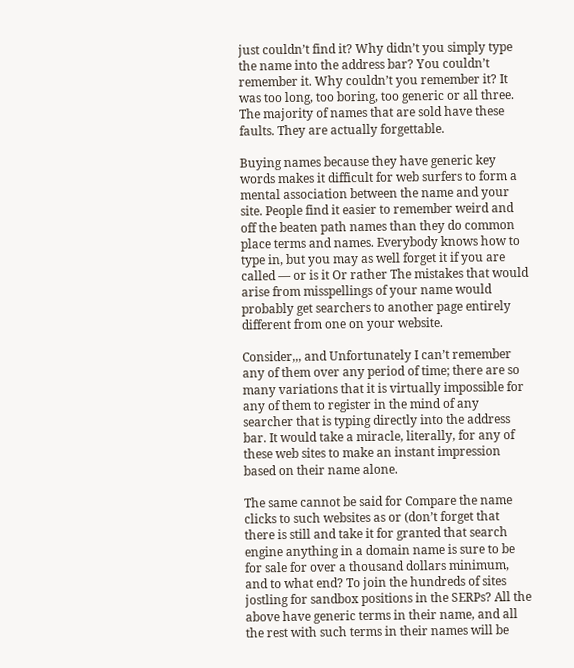just couldn’t find it? Why didn’t you simply type the name into the address bar? You couldn’t remember it. Why couldn’t you remember it? It was too long, too boring, too generic or all three. The majority of names that are sold have these faults. They are actually forgettable.

Buying names because they have generic key words makes it difficult for web surfers to form a mental association between the name and your site. People find it easier to remember weird and off the beaten path names than they do common place terms and names. Everybody knows how to type in, but you may as well forget it if you are called — or is it Or rather The mistakes that would arise from misspellings of your name would probably get searchers to another page entirely different from one on your website.

Consider,,, and Unfortunately I can’t remember any of them over any period of time; there are so many variations that it is virtually impossible for any of them to register in the mind of any searcher that is typing directly into the address bar. It would take a miracle, literally, for any of these web sites to make an instant impression based on their name alone.

The same cannot be said for Compare the name clicks to such websites as or (don’t forget that there is still and take it for granted that search engine anything in a domain name is sure to be for sale for over a thousand dollars minimum, and to what end? To join the hundreds of sites jostling for sandbox positions in the SERPs? All the above have generic terms in their name, and all the rest with such terms in their names will be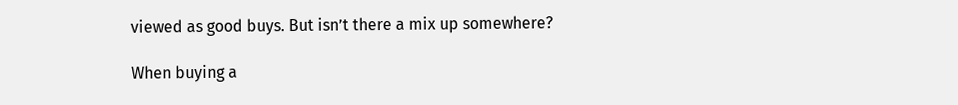viewed as good buys. But isn’t there a mix up somewhere?

When buying a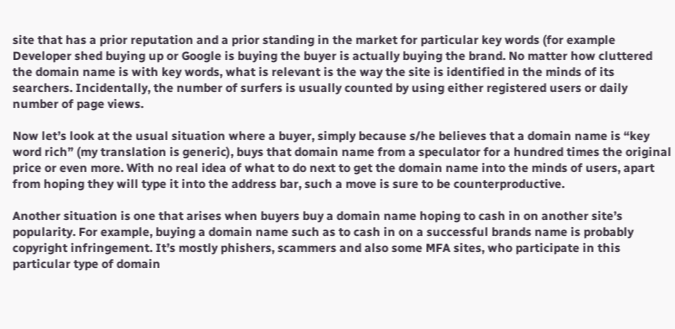site that has a prior reputation and a prior standing in the market for particular key words (for example Developer shed buying up or Google is buying the buyer is actually buying the brand. No matter how cluttered the domain name is with key words, what is relevant is the way the site is identified in the minds of its searchers. Incidentally, the number of surfers is usually counted by using either registered users or daily number of page views.

Now let’s look at the usual situation where a buyer, simply because s/he believes that a domain name is “key word rich” (my translation is generic), buys that domain name from a speculator for a hundred times the original price or even more. With no real idea of what to do next to get the domain name into the minds of users, apart from hoping they will type it into the address bar, such a move is sure to be counterproductive.

Another situation is one that arises when buyers buy a domain name hoping to cash in on another site’s popularity. For example, buying a domain name such as to cash in on a successful brands name is probably copyright infringement. It’s mostly phishers, scammers and also some MFA sites, who participate in this particular type of domain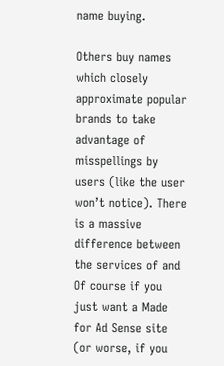name buying.

Others buy names which closely approximate popular brands to take advantage of misspellings by users (like the user won’t notice). There is a massive difference between the services of and Of course if you just want a Made for Ad Sense site (or worse, if you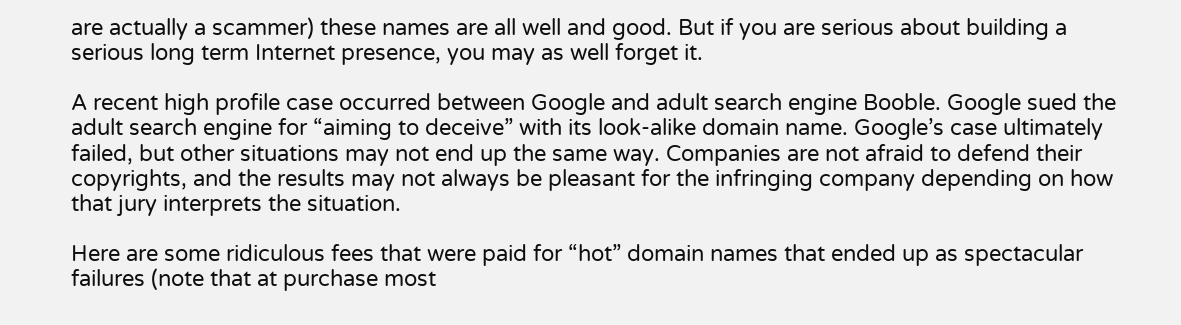are actually a scammer) these names are all well and good. But if you are serious about building a serious long term Internet presence, you may as well forget it.

A recent high profile case occurred between Google and adult search engine Booble. Google sued the adult search engine for “aiming to deceive” with its look-alike domain name. Google’s case ultimately failed, but other situations may not end up the same way. Companies are not afraid to defend their copyrights, and the results may not always be pleasant for the infringing company depending on how that jury interprets the situation.

Here are some ridiculous fees that were paid for “hot” domain names that ended up as spectacular failures (note that at purchase most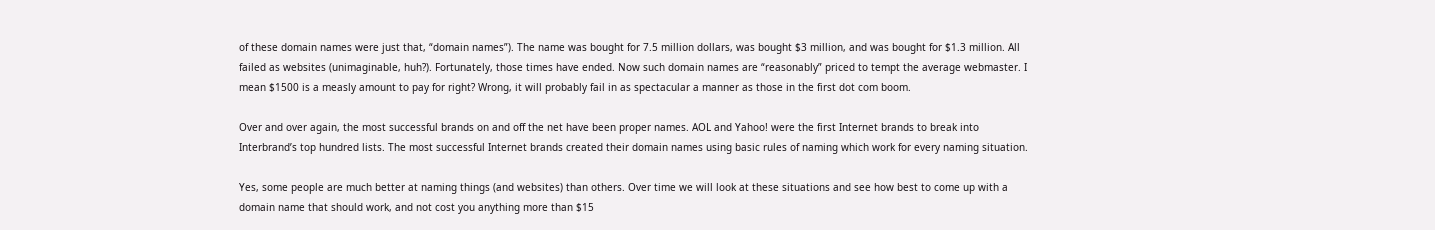of these domain names were just that, “domain names”). The name was bought for 7.5 million dollars, was bought $3 million, and was bought for $1.3 million. All failed as websites (unimaginable, huh?). Fortunately, those times have ended. Now such domain names are “reasonably” priced to tempt the average webmaster. I mean $1500 is a measly amount to pay for right? Wrong, it will probably fail in as spectacular a manner as those in the first dot com boom.

Over and over again, the most successful brands on and off the net have been proper names. AOL and Yahoo! were the first Internet brands to break into Interbrand’s top hundred lists. The most successful Internet brands created their domain names using basic rules of naming which work for every naming situation.

Yes, some people are much better at naming things (and websites) than others. Over time we will look at these situations and see how best to come up with a domain name that should work, and not cost you anything more than $15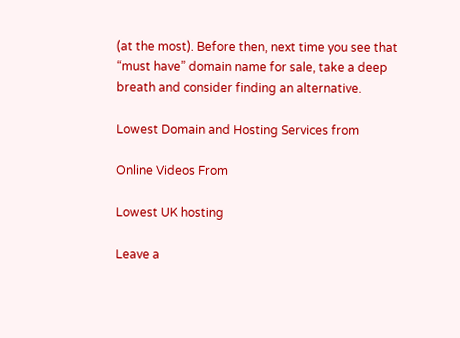(at the most). Before then, next time you see that “must have” domain name for sale, take a deep breath and consider finding an alternative.

Lowest Domain and Hosting Services from

Online Videos From

Lowest UK hosting

Leave a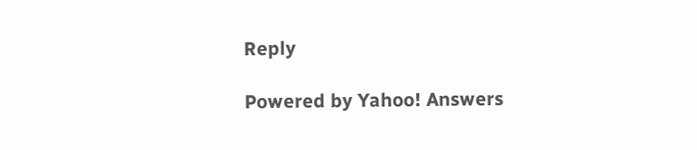Reply

Powered by Yahoo! Answers